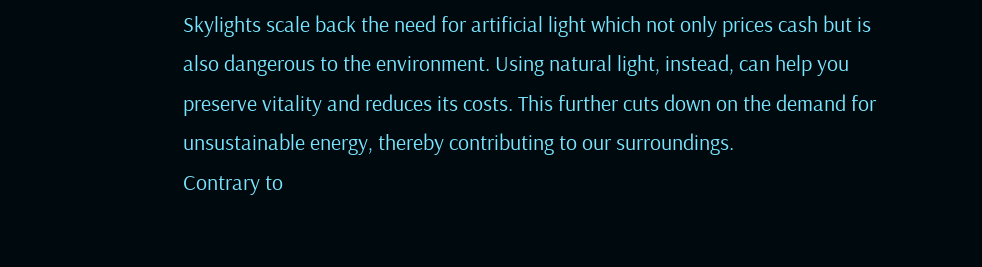Skylights scale back the need for artificial light which not only prices cash but is also dangerous to the environment. Using natural light, instead, can help you preserve vitality and reduces its costs. This further cuts down on the demand for unsustainable energy, thereby contributing to our surroundings.
Contrary to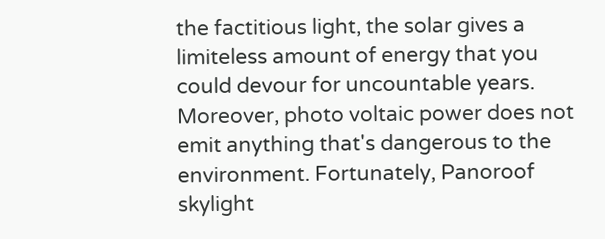the factitious light, the solar gives a limiteless amount of energy that you could devour for uncountable years. Moreover, photo voltaic power does not emit anything that's dangerous to the environment. Fortunately, Panoroof skylight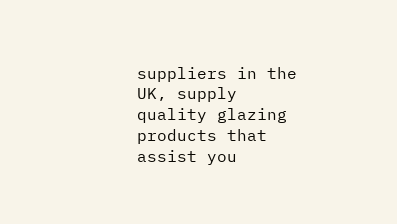suppliers in the UK, supply quality glazing products that assist you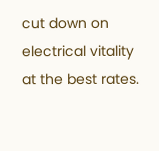cut down on electrical vitality at the best rates.